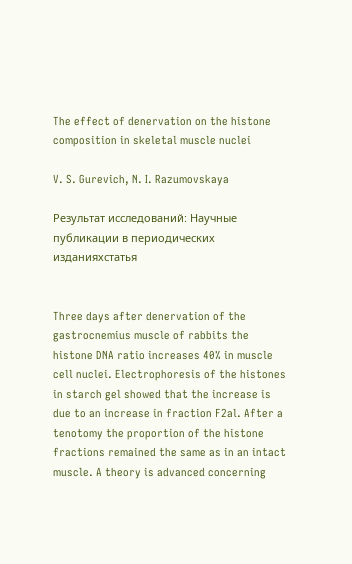The effect of denervation on the histone composition in skeletal muscle nuclei

V. S. Gurevich, N. I. Razumovskaya

Результат исследований: Научные публикации в периодических изданияхстатья


Three days after denervation of the gastrocnemius muscle of rabbits the histone DNA ratio increases 40% in muscle cell nuclei. Electrophoresis of the histones in starch gel showed that the increase is due to an increase in fraction F2al. After a tenotomy the proportion of the histone fractions remained the same as in an intact muscle. A theory is advanced concerning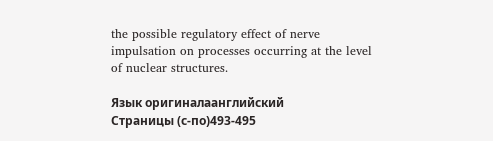the possible regulatory effect of nerve impulsation on processes occurring at the level of nuclear structures.

Язык оригиналаанглийский
Страницы (с-по)493-495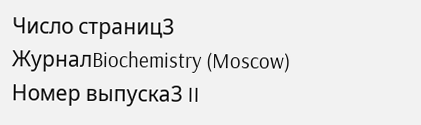Число страниц3
ЖурналBiochemistry (Moscow)
Номер выпуска3 II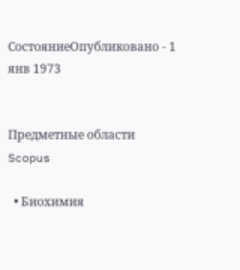СостояниеОпубликовано - 1 янв 1973


Предметные области Scopus

  • Биохимия